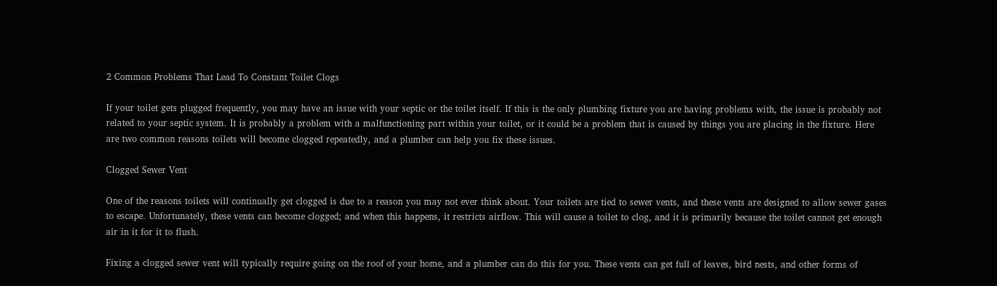2 Common Problems That Lead To Constant Toilet Clogs

If your toilet gets plugged frequently, you may have an issue with your septic or the toilet itself. If this is the only plumbing fixture you are having problems with, the issue is probably not related to your septic system. It is probably a problem with a malfunctioning part within your toilet, or it could be a problem that is caused by things you are placing in the fixture. Here are two common reasons toilets will become clogged repeatedly, and a plumber can help you fix these issues.

Clogged Sewer Vent

One of the reasons toilets will continually get clogged is due to a reason you may not ever think about. Your toilets are tied to sewer vents, and these vents are designed to allow sewer gases to escape. Unfortunately, these vents can become clogged; and when this happens, it restricts airflow. This will cause a toilet to clog, and it is primarily because the toilet cannot get enough air in it for it to flush.

Fixing a clogged sewer vent will typically require going on the roof of your home, and a plumber can do this for you. These vents can get full of leaves, bird nests, and other forms of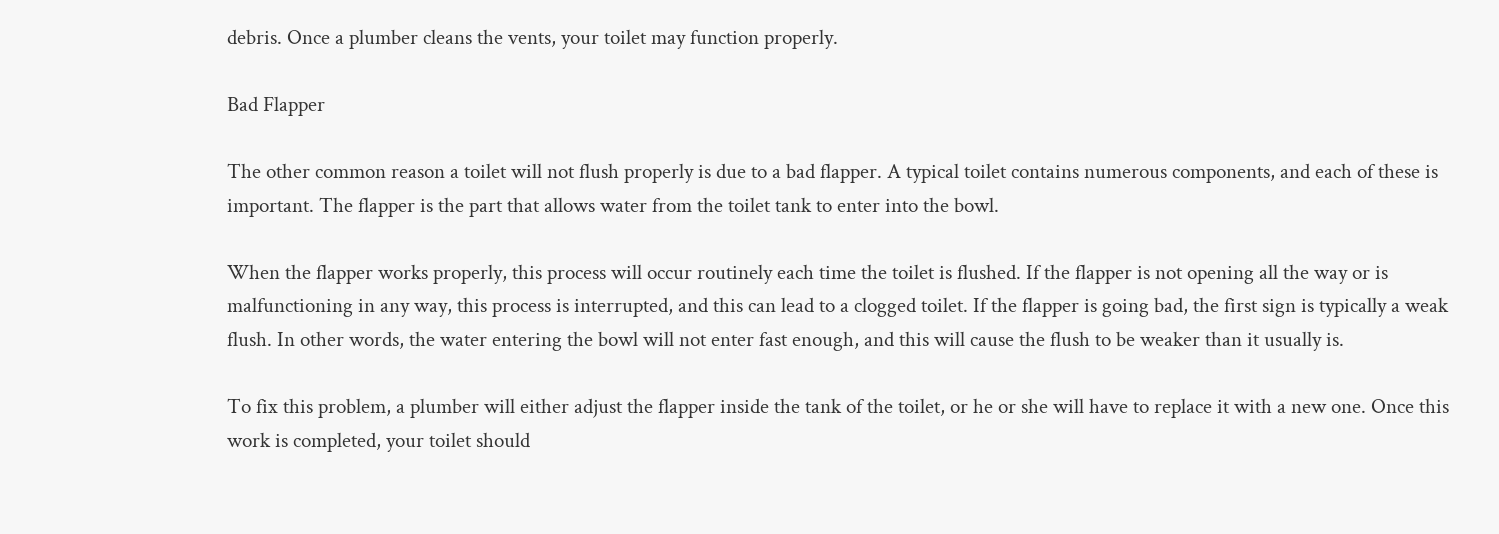debris. Once a plumber cleans the vents, your toilet may function properly.

Bad Flapper

The other common reason a toilet will not flush properly is due to a bad flapper. A typical toilet contains numerous components, and each of these is important. The flapper is the part that allows water from the toilet tank to enter into the bowl.

When the flapper works properly, this process will occur routinely each time the toilet is flushed. If the flapper is not opening all the way or is malfunctioning in any way, this process is interrupted, and this can lead to a clogged toilet. If the flapper is going bad, the first sign is typically a weak flush. In other words, the water entering the bowl will not enter fast enough, and this will cause the flush to be weaker than it usually is.

To fix this problem, a plumber will either adjust the flapper inside the tank of the toilet, or he or she will have to replace it with a new one. Once this work is completed, your toilet should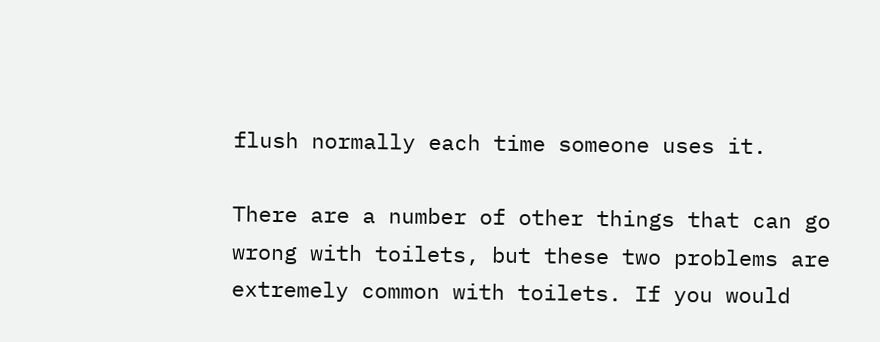flush normally each time someone uses it.

There are a number of other things that can go wrong with toilets, but these two problems are extremely common with toilets. If you would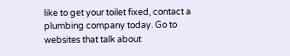like to get your toilet fixed, contact a plumbing company today. Go to websites that talk about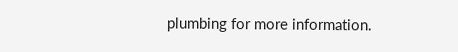plumbing for more information.